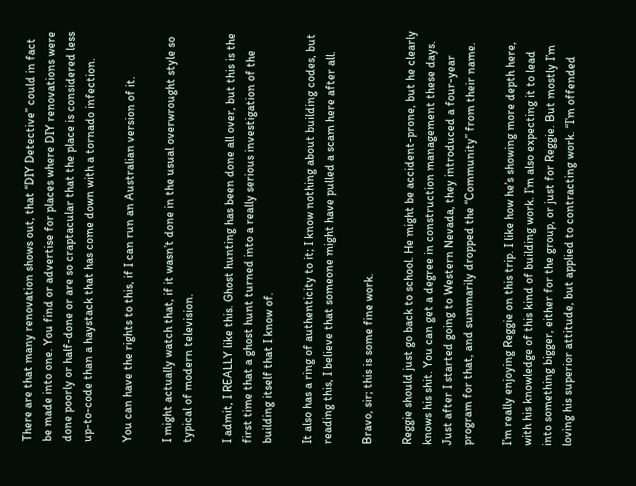There are that many renovation shows out, that “DIY Detective” could in fact be made into one. You find or advertise for places where DIY renovations were done poorly or half-done or are so craptacular that the place is considered less up-to-code than a haystack that has come down with a tornado infection.

You can have the rights to this, if I can run an Australian version of it.

I might actually watch that, if it wasn’t done in the usual overwrought style so typical of modern television.

I admit, I REALLY like this. Ghost hunting has been done all over, but this is the first time that a ghost hunt turned into a really serious investigation of the building itself that I know of.

It also has a ring of authenticity to it; I know nothing about building codes, but reading this, I believe that someone might have pulled a scam here after all.

Bravo, sir; this is some fine work.

Reggie should just go back to school. He might be accident-prone, but he clearly knows his shit. You can get a degree in construction management these days. Just after I started going to Western Nevada, they introduced a four-year program for that, and summarily dropped the “Community” from their name.

I’m really enjoying Reggie on this trip. I like how he’s showing more depth here, with his knowledge of this kind of building work. I’m also expecting it to lead into something bigger, either for the group, or just for Reggie. But mostly I’m loving his superior attitude, but applied to contracting work. “I’m offended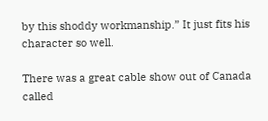by this shoddy workmanship.” It just fits his character so well.

There was a great cable show out of Canada called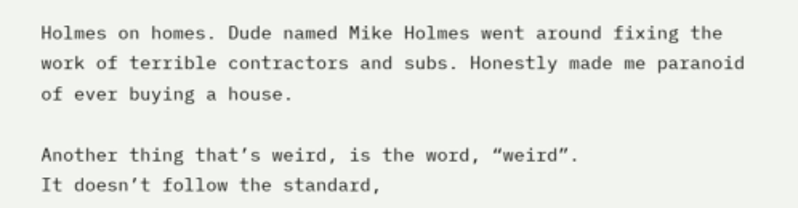Holmes on homes. Dude named Mike Holmes went around fixing the work of terrible contractors and subs. Honestly made me paranoid of ever buying a house.

Another thing that’s weird, is the word, “weird”.
It doesn’t follow the standard,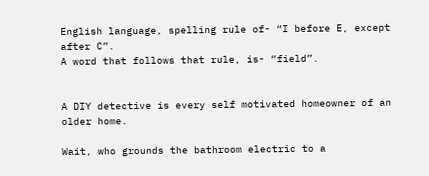English language, spelling rule of- “I before E, except after C”.
A word that follows that rule, is- “field”.


A DIY detective is every self motivated homeowner of an older home.

Wait, who grounds the bathroom electric to a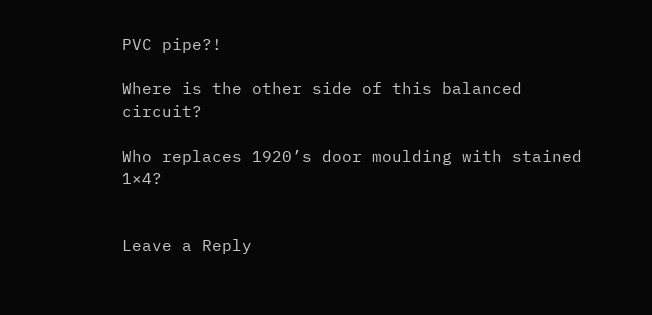PVC pipe?!

Where is the other side of this balanced circuit?

Who replaces 1920’s door moulding with stained 1×4?


Leave a Reply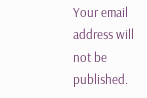Your email address will not be published.